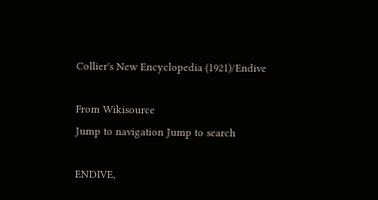Collier's New Encyclopedia (1921)/Endive

From Wikisource
Jump to navigation Jump to search

ENDIVE,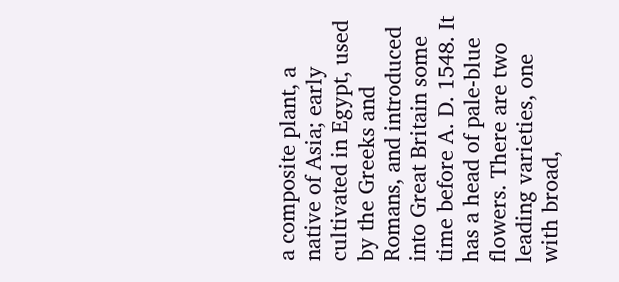a composite plant, a native of Asia; early cultivated in Egypt, used by the Greeks and Romans, and introduced into Great Britain some time before A. D. 1548. It has a head of pale-blue flowers. There are two leading varieties, one with broad,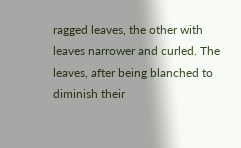ragged leaves, the other with leaves narrower and curled. The leaves, after being blanched to diminish their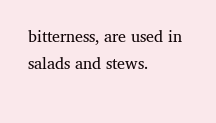bitterness, are used in salads and stews.